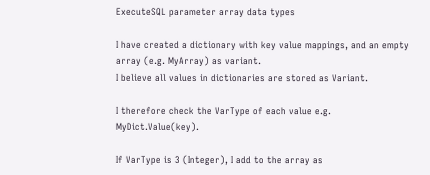ExecuteSQL parameter array data types

I have created a dictionary with key value mappings, and an empty array (e.g. MyArray) as variant.
I believe all values in dictionaries are stored as Variant.

I therefore check the VarType of each value e.g. MyDict.Value(key).

If VarType is 3 (Integer), I add to the array as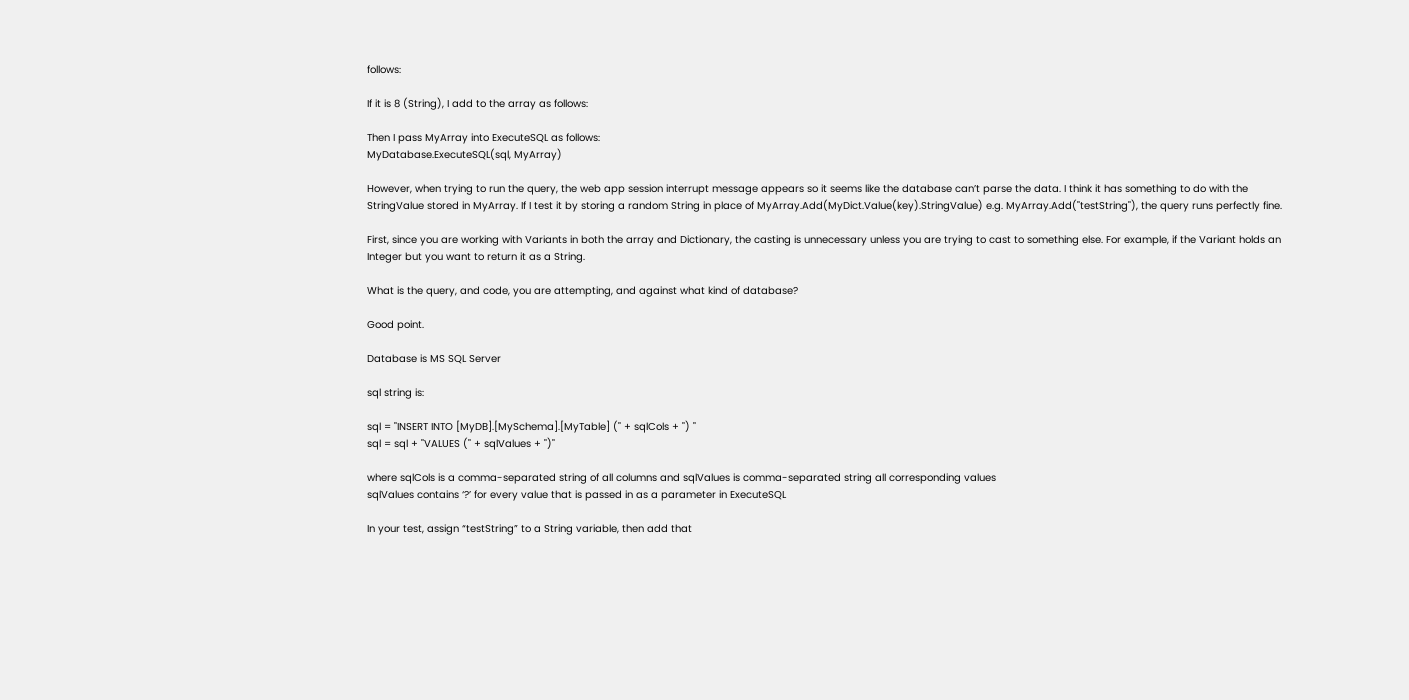follows:

If it is 8 (String), I add to the array as follows:

Then I pass MyArray into ExecuteSQL as follows:
MyDatabase.ExecuteSQL(sql, MyArray)

However, when trying to run the query, the web app session interrupt message appears so it seems like the database can’t parse the data. I think it has something to do with the StringValue stored in MyArray. If I test it by storing a random String in place of MyArray.Add(MyDict.Value(key).StringValue) e.g. MyArray.Add("testString"), the query runs perfectly fine.

First, since you are working with Variants in both the array and Dictionary, the casting is unnecessary unless you are trying to cast to something else. For example, if the Variant holds an Integer but you want to return it as a String.

What is the query, and code, you are attempting, and against what kind of database?

Good point.

Database is MS SQL Server

sql string is:

sql = "INSERT INTO [MyDB].[MySchema].[MyTable] (" + sqlCols + ") "
sql = sql + "VALUES (" + sqlValues + ")"

where sqlCols is a comma-separated string of all columns and sqlValues is comma-separated string all corresponding values
sqlValues contains ‘?’ for every value that is passed in as a parameter in ExecuteSQL

In your test, assign “testString” to a String variable, then add that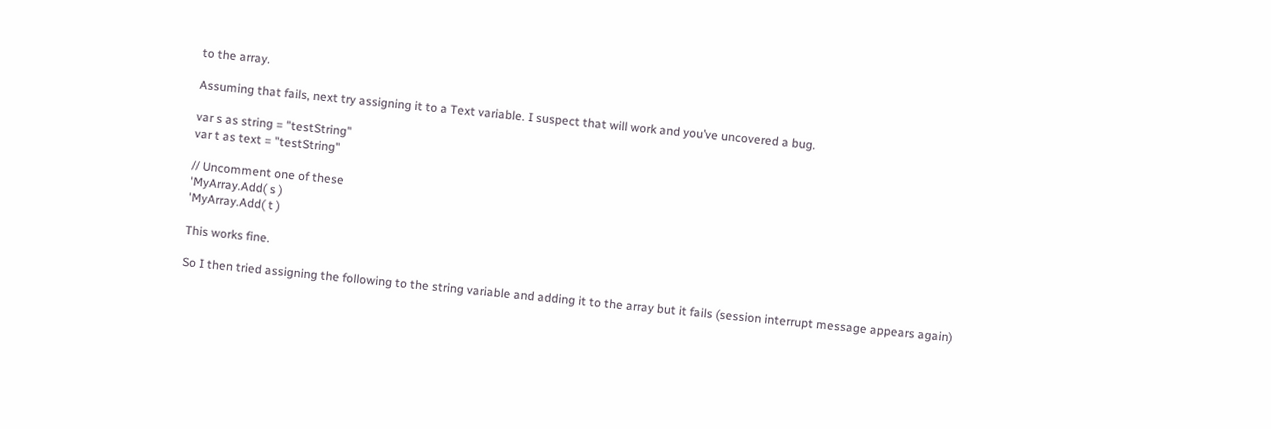to the array.

Assuming that fails, next try assigning it to a Text variable. I suspect that will work and you’ve uncovered a bug.

var s as string = "testString"
var t as text = "testString"

// Uncomment one of these
'MyArray.Add( s )
'MyArray.Add( t )

This works fine.

So I then tried assigning the following to the string variable and adding it to the array but it fails (session interrupt message appears again)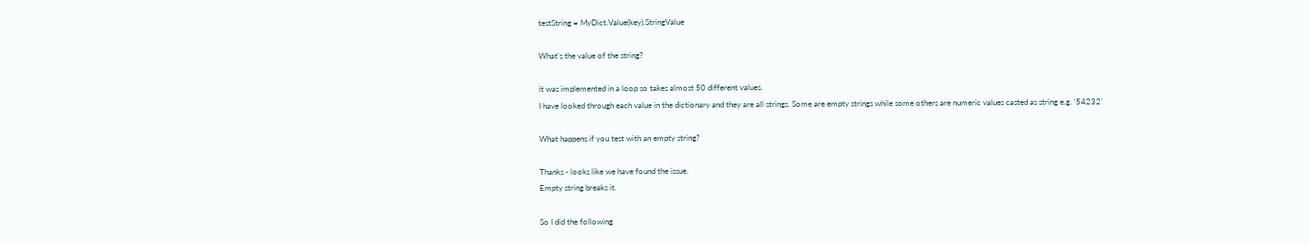testString = MyDict.Value(key).StringValue

What’s the value of the string?

it was implemented in a loop so takes almost 50 different values.
I have looked through each value in the dictionary and they are all strings. Some are empty strings while some others are numeric values casted as string e.g. ‘54232’

What happens if you test with an empty string?

Thanks - looks like we have found the issue.
Empty string breaks it.

So I did the following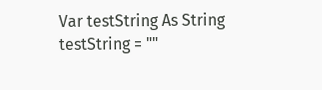Var testString As String
testString = ""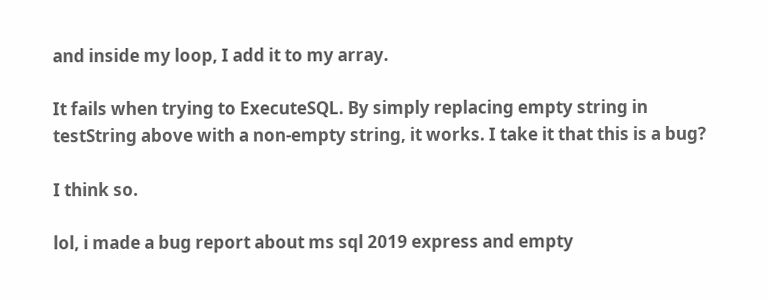and inside my loop, I add it to my array.

It fails when trying to ExecuteSQL. By simply replacing empty string in testString above with a non-empty string, it works. I take it that this is a bug?

I think so.

lol, i made a bug report about ms sql 2019 express and empty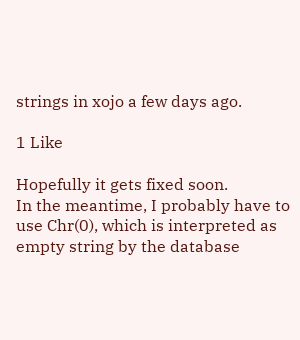strings in xojo a few days ago.

1 Like

Hopefully it gets fixed soon.
In the meantime, I probably have to use Chr(0), which is interpreted as empty string by the database